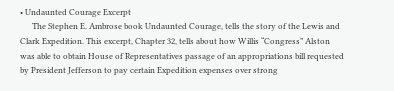• Undaunted Courage Excerpt
      The Stephen E. Ambrose book Undaunted Courage, tells the story of the Lewis and Clark Expedition. This excerpt, Chapter 32, tells about how Willis “Congress” Alston was able to obtain House of Representatives passage of an appropriations bill requested by President Jefferson to pay certain Expedition expenses over strong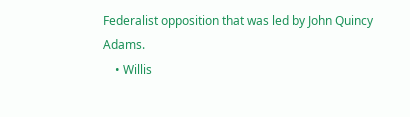Federalist opposition that was led by John Quincy Adams.
    • Willis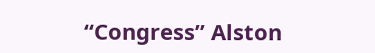“Congress” Alston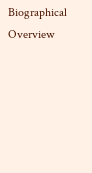Biographical Overview